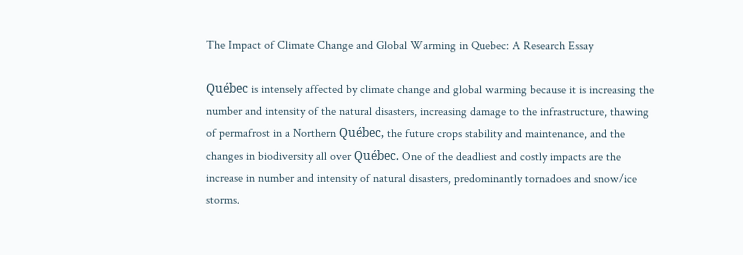The Impact of Climate Change and Global Warming in Quebec: A Research Essay

Québec is intensely affected by climate change and global warming because it is increasing the number and intensity of the natural disasters, increasing damage to the infrastructure, thawing of permafrost in a Northern Québec, the future crops stability and maintenance, and the changes in biodiversity all over Québec. One of the deadliest and costly impacts are the increase in number and intensity of natural disasters, predominantly tornadoes and snow/ice storms.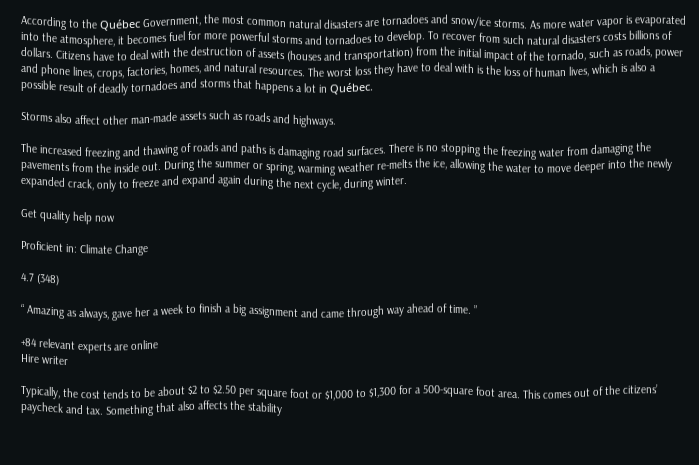According to the Québec Government, the most common natural disasters are tornadoes and snow/ice storms. As more water vapor is evaporated into the atmosphere, it becomes fuel for more powerful storms and tornadoes to develop. To recover from such natural disasters costs billions of dollars. Citizens have to deal with the destruction of assets (houses and transportation) from the initial impact of the tornado, such as roads, power and phone lines, crops, factories, homes, and natural resources. The worst loss they have to deal with is the loss of human lives, which is also a possible result of deadly tornadoes and storms that happens a lot in Québec.

Storms also affect other man-made assets such as roads and highways.

The increased freezing and thawing of roads and paths is damaging road surfaces. There is no stopping the freezing water from damaging the pavements from the inside out. During the summer or spring, warming weather re-melts the ice, allowing the water to move deeper into the newly expanded crack, only to freeze and expand again during the next cycle, during winter.

Get quality help now

Proficient in: Climate Change

4.7 (348)

“ Amazing as always, gave her a week to finish a big assignment and came through way ahead of time. ”

+84 relevant experts are online
Hire writer

Typically, the cost tends to be about $2 to $2.50 per square foot or $1,000 to $1,300 for a 500-square foot area. This comes out of the citizens’ paycheck and tax. Something that also affects the stability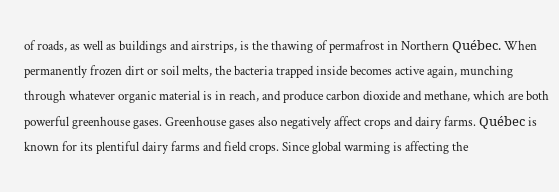of roads, as well as buildings and airstrips, is the thawing of permafrost in Northern Québec. When permanently frozen dirt or soil melts, the bacteria trapped inside becomes active again, munching through whatever organic material is in reach, and produce carbon dioxide and methane, which are both powerful greenhouse gases. Greenhouse gases also negatively affect crops and dairy farms. Québec is known for its plentiful dairy farms and field crops. Since global warming is affecting the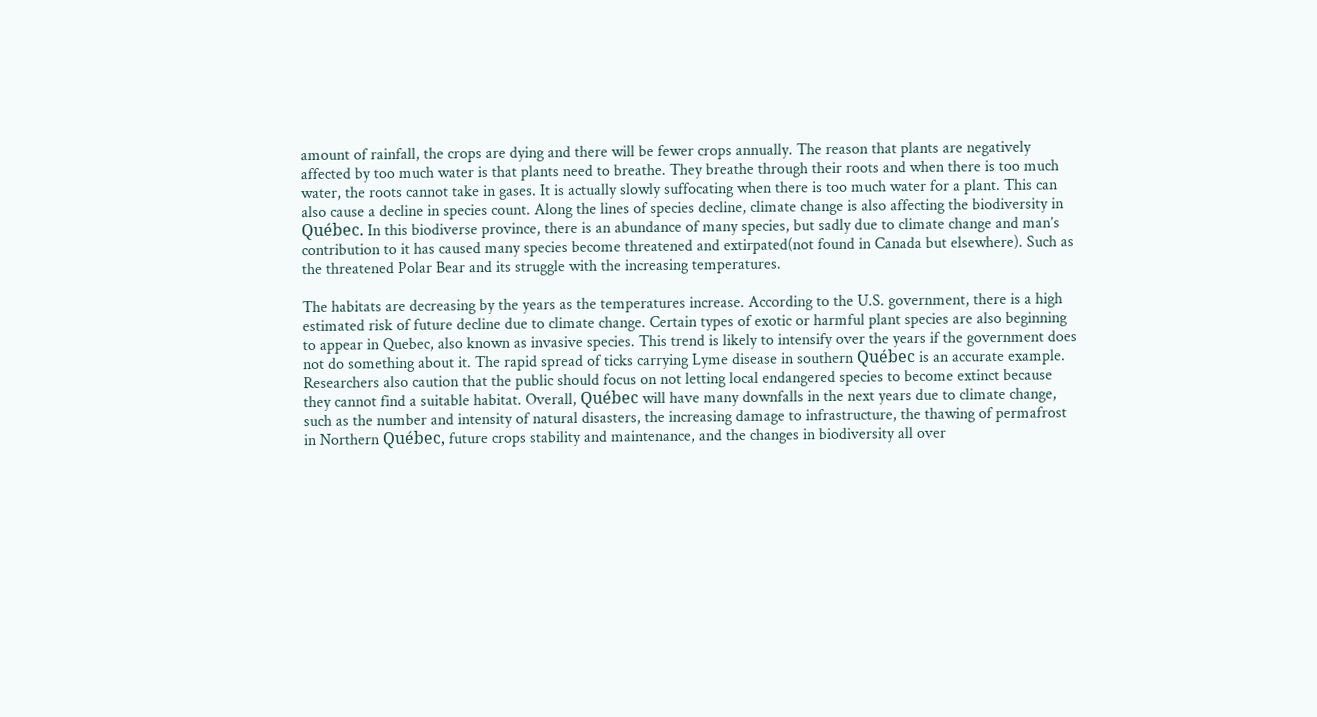amount of rainfall, the crops are dying and there will be fewer crops annually. The reason that plants are negatively affected by too much water is that plants need to breathe. They breathe through their roots and when there is too much water, the roots cannot take in gases. It is actually slowly suffocating when there is too much water for a plant. This can also cause a decline in species count. Along the lines of species decline, climate change is also affecting the biodiversity in Québec. In this biodiverse province, there is an abundance of many species, but sadly due to climate change and man’s contribution to it has caused many species become threatened and extirpated(not found in Canada but elsewhere). Such as the threatened Polar Bear and its struggle with the increasing temperatures.

The habitats are decreasing by the years as the temperatures increase. According to the U.S. government, there is a high estimated risk of future decline due to climate change. Certain types of exotic or harmful plant species are also beginning to appear in Quebec, also known as invasive species. This trend is likely to intensify over the years if the government does not do something about it. The rapid spread of ticks carrying Lyme disease in southern Québec is an accurate example. Researchers also caution that the public should focus on not letting local endangered species to become extinct because they cannot find a suitable habitat. Overall, Québec will have many downfalls in the next years due to climate change, such as the number and intensity of natural disasters, the increasing damage to infrastructure, the thawing of permafrost in Northern Québec, future crops stability and maintenance, and the changes in biodiversity all over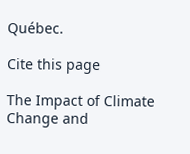Québec.

Cite this page

The Impact of Climate Change and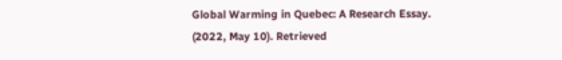Global Warming in Quebec: A Research Essay. (2022, May 10). Retrieved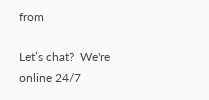from

Let’s chat?  We're online 24/7